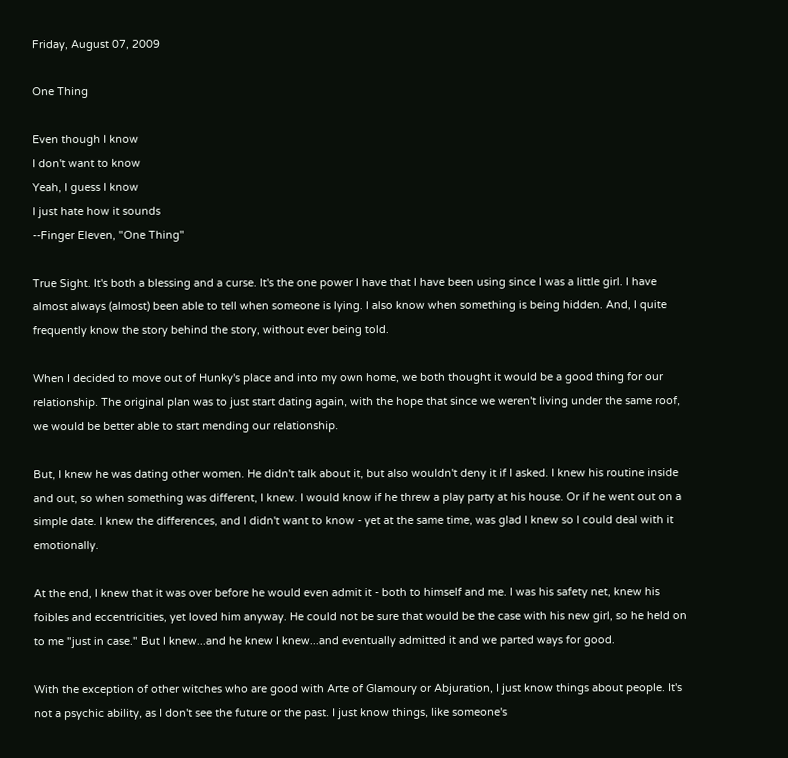Friday, August 07, 2009

One Thing

Even though I know
I don't want to know
Yeah, I guess I know
I just hate how it sounds
--Finger Eleven, "One Thing"

True Sight. It's both a blessing and a curse. It's the one power I have that I have been using since I was a little girl. I have almost always (almost) been able to tell when someone is lying. I also know when something is being hidden. And, I quite frequently know the story behind the story, without ever being told.

When I decided to move out of Hunky's place and into my own home, we both thought it would be a good thing for our relationship. The original plan was to just start dating again, with the hope that since we weren't living under the same roof, we would be better able to start mending our relationship.

But, I knew he was dating other women. He didn't talk about it, but also wouldn't deny it if I asked. I knew his routine inside and out, so when something was different, I knew. I would know if he threw a play party at his house. Or if he went out on a simple date. I knew the differences, and I didn't want to know - yet at the same time, was glad I knew so I could deal with it emotionally.

At the end, I knew that it was over before he would even admit it - both to himself and me. I was his safety net, knew his foibles and eccentricities, yet loved him anyway. He could not be sure that would be the case with his new girl, so he held on to me "just in case." But I knew...and he knew I knew...and eventually admitted it and we parted ways for good.

With the exception of other witches who are good with Arte of Glamoury or Abjuration, I just know things about people. It's not a psychic ability, as I don't see the future or the past. I just know things, like someone's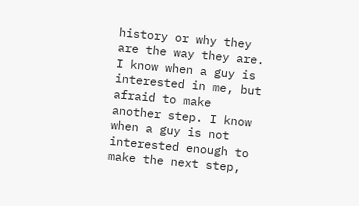history or why they are the way they are. I know when a guy is interested in me, but afraid to make another step. I know when a guy is not interested enough to make the next step,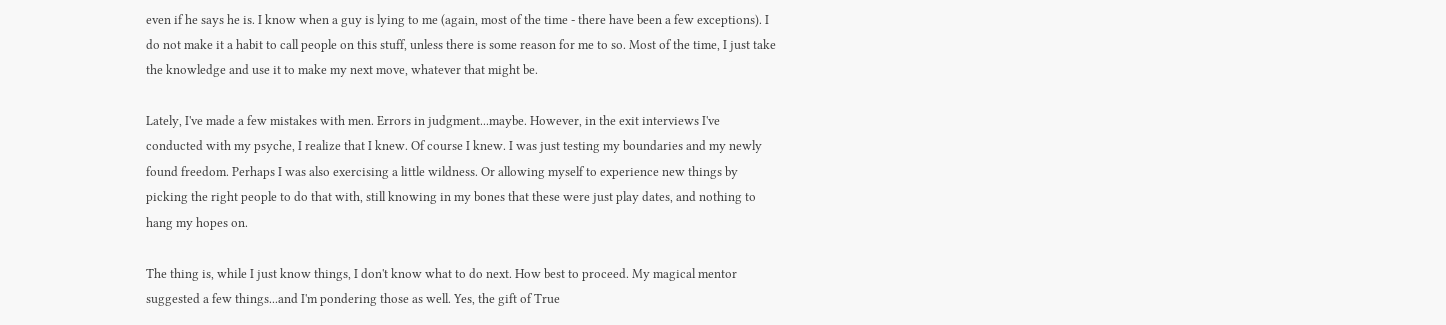even if he says he is. I know when a guy is lying to me (again, most of the time - there have been a few exceptions). I do not make it a habit to call people on this stuff, unless there is some reason for me to so. Most of the time, I just take the knowledge and use it to make my next move, whatever that might be.

Lately, I've made a few mistakes with men. Errors in judgment...maybe. However, in the exit interviews I've conducted with my psyche, I realize that I knew. Of course I knew. I was just testing my boundaries and my newly found freedom. Perhaps I was also exercising a little wildness. Or allowing myself to experience new things by picking the right people to do that with, still knowing in my bones that these were just play dates, and nothing to hang my hopes on.

The thing is, while I just know things, I don't know what to do next. How best to proceed. My magical mentor suggested a few things...and I'm pondering those as well. Yes, the gift of True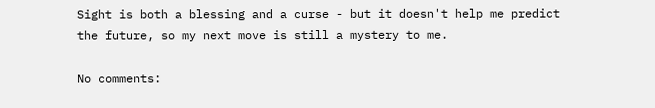Sight is both a blessing and a curse - but it doesn't help me predict the future, so my next move is still a mystery to me.

No comments: